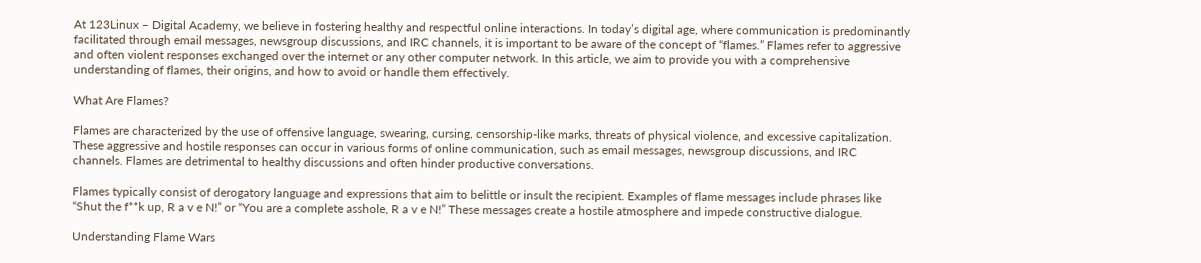At 123Linux – Digital Academy, we believe in fostering healthy and respectful online interactions. In today’s digital age, where communication is predominantly facilitated through email messages, newsgroup discussions, and IRC channels, it is important to be aware of the concept of “flames.” Flames refer to aggressive and often violent responses exchanged over the internet or any other computer network. In this article, we aim to provide you with a comprehensive understanding of flames, their origins, and how to avoid or handle them effectively.

What Are Flames?

Flames are characterized by the use of offensive language, swearing, cursing, censorship-like marks, threats of physical violence, and excessive capitalization. These aggressive and hostile responses can occur in various forms of online communication, such as email messages, newsgroup discussions, and IRC channels. Flames are detrimental to healthy discussions and often hinder productive conversations.

Flames typically consist of derogatory language and expressions that aim to belittle or insult the recipient. Examples of flame messages include phrases like “Shut the f**k up, R a v e N!” or “You are a complete asshole, R a v e N!” These messages create a hostile atmosphere and impede constructive dialogue.

Understanding Flame Wars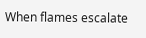When flames escalate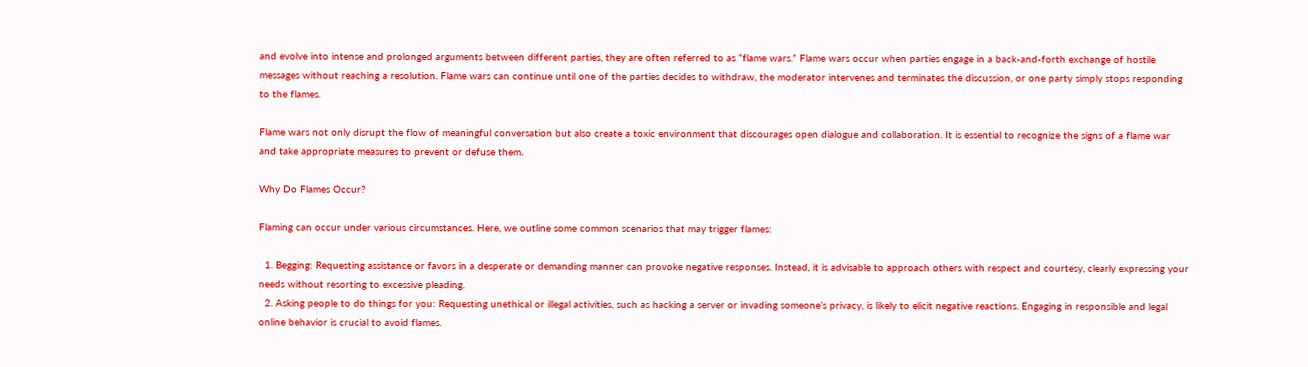and evolve into intense and prolonged arguments between different parties, they are often referred to as “flame wars.” Flame wars occur when parties engage in a back-and-forth exchange of hostile messages without reaching a resolution. Flame wars can continue until one of the parties decides to withdraw, the moderator intervenes and terminates the discussion, or one party simply stops responding to the flames.

Flame wars not only disrupt the flow of meaningful conversation but also create a toxic environment that discourages open dialogue and collaboration. It is essential to recognize the signs of a flame war and take appropriate measures to prevent or defuse them.

Why Do Flames Occur?

Flaming can occur under various circumstances. Here, we outline some common scenarios that may trigger flames:

  1. Begging: Requesting assistance or favors in a desperate or demanding manner can provoke negative responses. Instead, it is advisable to approach others with respect and courtesy, clearly expressing your needs without resorting to excessive pleading.
  2. Asking people to do things for you: Requesting unethical or illegal activities, such as hacking a server or invading someone’s privacy, is likely to elicit negative reactions. Engaging in responsible and legal online behavior is crucial to avoid flames.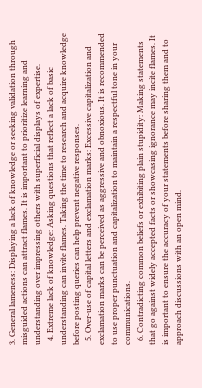3. General lameness: Displaying a lack of knowledge or seeking validation through misguided actions can attract flames. It is important to prioritize learning and understanding over impressing others with superficial displays of expertise.
  4. Extreme lack of knowledge: Asking questions that reflect a lack of basic understanding can invite flames. Taking the time to research and acquire knowledge before posting queries can help prevent negative responses.
  5. Over-use of capital letters and exclamation marks: Excessive capitalization and exclamation marks can be perceived as aggressive and obnoxious. It is recommended to use proper punctuation and capitalization to maintain a respectful tone in your communications.
  6. Contradicting common beliefs or exhibiting plain stupidity: Making statements that go against widely accepted facts or showcasing ignorance may incite flames. It is important to ensure the accuracy of your statements before sharing them and to approach discussions with an open mind.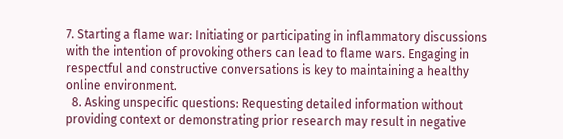7. Starting a flame war: Initiating or participating in inflammatory discussions with the intention of provoking others can lead to flame wars. Engaging in respectful and constructive conversations is key to maintaining a healthy online environment.
  8. Asking unspecific questions: Requesting detailed information without providing context or demonstrating prior research may result in negative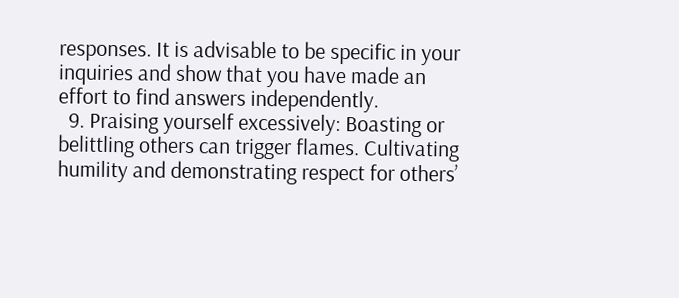responses. It is advisable to be specific in your inquiries and show that you have made an effort to find answers independently.
  9. Praising yourself excessively: Boasting or belittling others can trigger flames. Cultivating humility and demonstrating respect for others’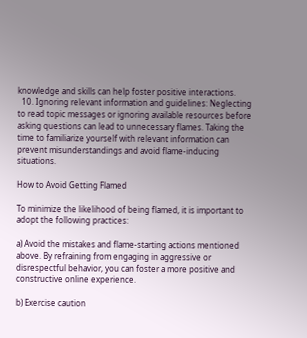knowledge and skills can help foster positive interactions.
  10. Ignoring relevant information and guidelines: Neglecting to read topic messages or ignoring available resources before asking questions can lead to unnecessary flames. Taking the time to familiarize yourself with relevant information can prevent misunderstandings and avoid flame-inducing situations.

How to Avoid Getting Flamed

To minimize the likelihood of being flamed, it is important to adopt the following practices:

a) Avoid the mistakes and flame-starting actions mentioned above. By refraining from engaging in aggressive or disrespectful behavior, you can foster a more positive and constructive online experience.

b) Exercise caution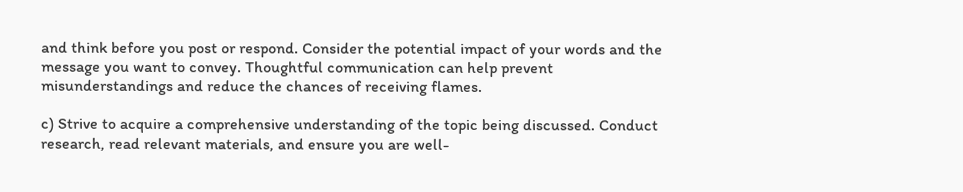and think before you post or respond. Consider the potential impact of your words and the message you want to convey. Thoughtful communication can help prevent misunderstandings and reduce the chances of receiving flames.

c) Strive to acquire a comprehensive understanding of the topic being discussed. Conduct research, read relevant materials, and ensure you are well-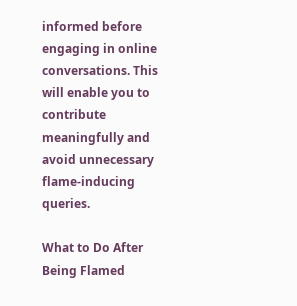informed before engaging in online conversations. This will enable you to contribute meaningfully and avoid unnecessary flame-inducing queries.

What to Do After Being Flamed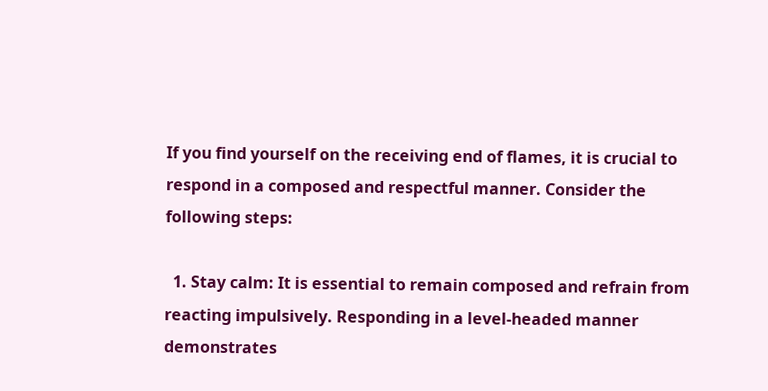If you find yourself on the receiving end of flames, it is crucial to respond in a composed and respectful manner. Consider the following steps:

  1. Stay calm: It is essential to remain composed and refrain from reacting impulsively. Responding in a level-headed manner demonstrates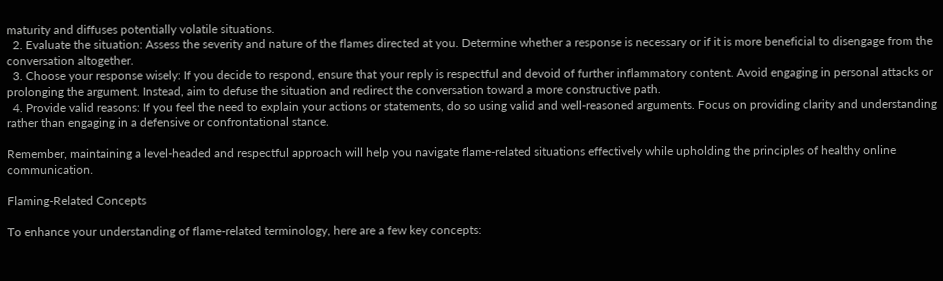maturity and diffuses potentially volatile situations.
  2. Evaluate the situation: Assess the severity and nature of the flames directed at you. Determine whether a response is necessary or if it is more beneficial to disengage from the conversation altogether.
  3. Choose your response wisely: If you decide to respond, ensure that your reply is respectful and devoid of further inflammatory content. Avoid engaging in personal attacks or prolonging the argument. Instead, aim to defuse the situation and redirect the conversation toward a more constructive path.
  4. Provide valid reasons: If you feel the need to explain your actions or statements, do so using valid and well-reasoned arguments. Focus on providing clarity and understanding rather than engaging in a defensive or confrontational stance.

Remember, maintaining a level-headed and respectful approach will help you navigate flame-related situations effectively while upholding the principles of healthy online communication.

Flaming-Related Concepts

To enhance your understanding of flame-related terminology, here are a few key concepts: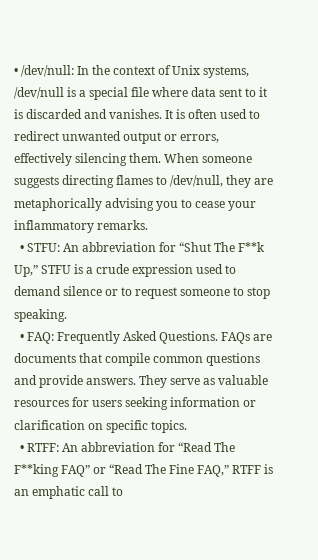• /dev/null: In the context of Unix systems, /dev/null is a special file where data sent to it is discarded and vanishes. It is often used to redirect unwanted output or errors, effectively silencing them. When someone suggests directing flames to /dev/null, they are metaphorically advising you to cease your inflammatory remarks.
  • STFU: An abbreviation for “Shut The F**k Up,” STFU is a crude expression used to demand silence or to request someone to stop speaking.
  • FAQ: Frequently Asked Questions. FAQs are documents that compile common questions and provide answers. They serve as valuable resources for users seeking information or clarification on specific topics.
  • RTFF: An abbreviation for “Read The F**king FAQ” or “Read The Fine FAQ,” RTFF is an emphatic call to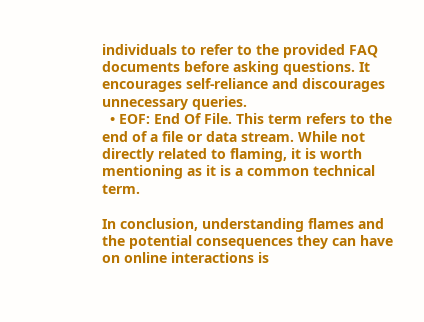individuals to refer to the provided FAQ documents before asking questions. It encourages self-reliance and discourages unnecessary queries.
  • EOF: End Of File. This term refers to the end of a file or data stream. While not directly related to flaming, it is worth mentioning as it is a common technical term.

In conclusion, understanding flames and the potential consequences they can have on online interactions is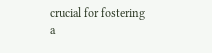crucial for fostering a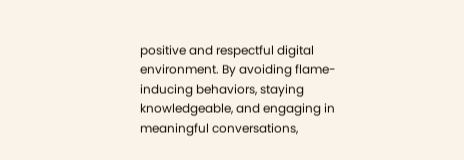positive and respectful digital environment. By avoiding flame-inducing behaviors, staying knowledgeable, and engaging in meaningful conversations,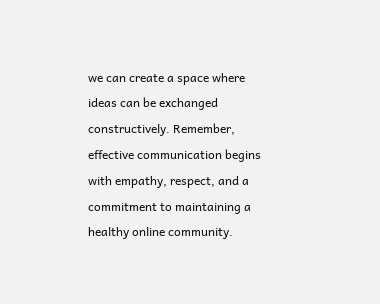we can create a space where ideas can be exchanged constructively. Remember, effective communication begins with empathy, respect, and a commitment to maintaining a healthy online community.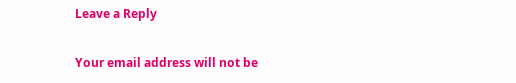Leave a Reply

Your email address will not be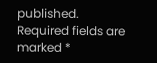published. Required fields are marked *